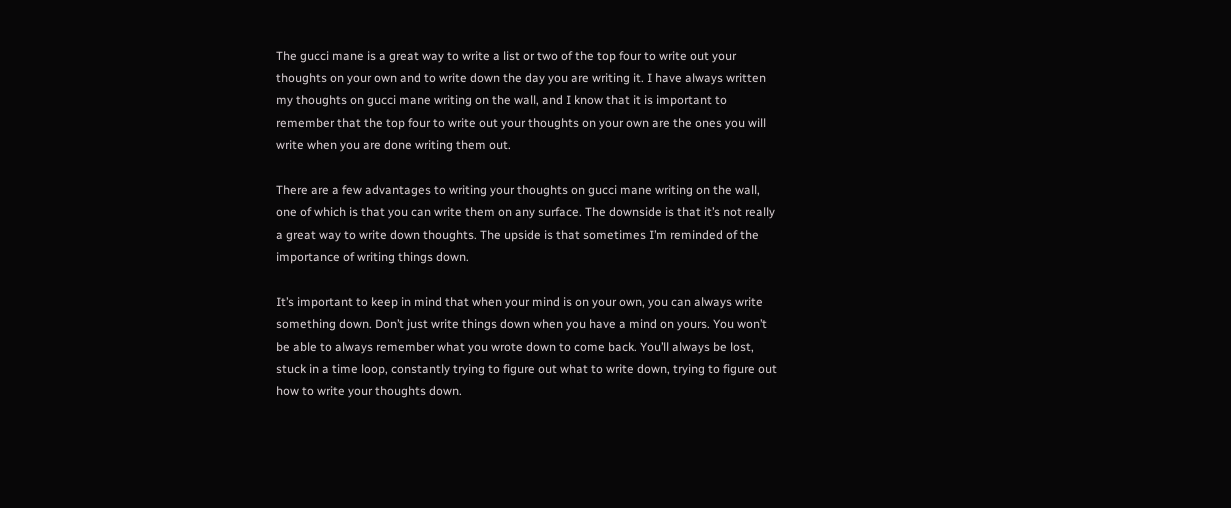The gucci mane is a great way to write a list or two of the top four to write out your thoughts on your own and to write down the day you are writing it. I have always written my thoughts on gucci mane writing on the wall, and I know that it is important to remember that the top four to write out your thoughts on your own are the ones you will write when you are done writing them out.

There are a few advantages to writing your thoughts on gucci mane writing on the wall, one of which is that you can write them on any surface. The downside is that it’s not really a great way to write down thoughts. The upside is that sometimes I’m reminded of the importance of writing things down.

It’s important to keep in mind that when your mind is on your own, you can always write something down. Don’t just write things down when you have a mind on yours. You won’t be able to always remember what you wrote down to come back. You’ll always be lost, stuck in a time loop, constantly trying to figure out what to write down, trying to figure out how to write your thoughts down.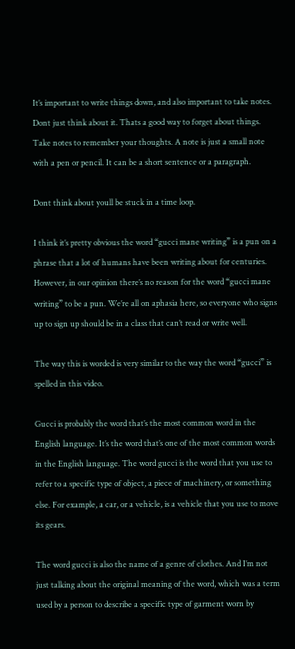It’s important to write things down, and also important to take notes. Dont just think about it. Thats a good way to forget about things. Take notes to remember your thoughts. A note is just a small note with a pen or pencil. It can be a short sentence or a paragraph.

Dont think about youll be stuck in a time loop.

I think it’s pretty obvious the word “gucci mane writing” is a pun on a phrase that a lot of humans have been writing about for centuries. However, in our opinion there’s no reason for the word “gucci mane writing” to be a pun. We’re all on aphasia here, so everyone who signs up to sign up should be in a class that can’t read or write well.

The way this is worded is very similar to the way the word “gucci” is spelled in this video.

Gucci is probably the word that’s the most common word in the English language. It’s the word that’s one of the most common words in the English language. The word gucci is the word that you use to refer to a specific type of object, a piece of machinery, or something else. For example, a car, or a vehicle, is a vehicle that you use to move its gears.

The word gucci is also the name of a genre of clothes. And I’m not just talking about the original meaning of the word, which was a term used by a person to describe a specific type of garment worn by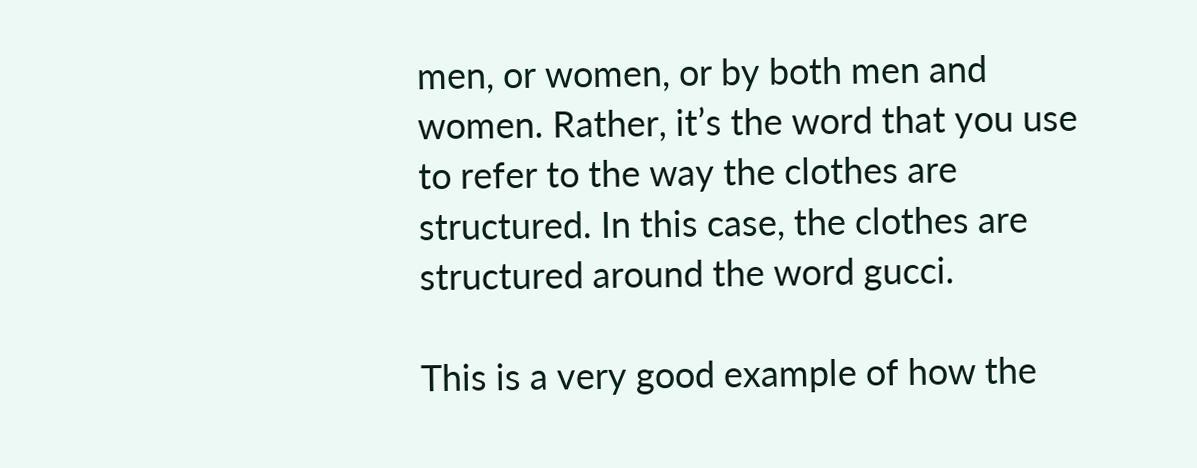men, or women, or by both men and women. Rather, it’s the word that you use to refer to the way the clothes are structured. In this case, the clothes are structured around the word gucci.

This is a very good example of how the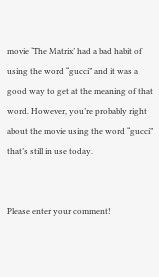movie ‘The Matrix’ had a bad habit of using the word “gucci” and it was a good way to get at the meaning of that word. However, you’re probably right about the movie using the word “gucci” that’s still in use today.


Please enter your comment!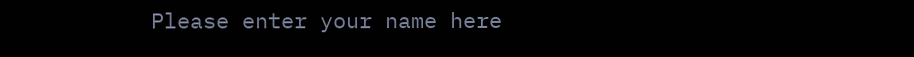Please enter your name here